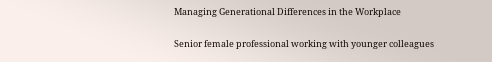Managing Generational Differences in the Workplace

Senior female professional working with younger colleagues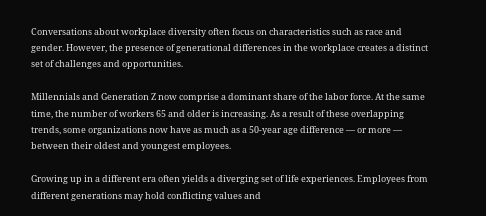Conversations about workplace diversity often focus on characteristics such as race and gender. However, the presence of generational differences in the workplace creates a distinct set of challenges and opportunities.

Millennials and Generation Z now comprise a dominant share of the labor force. At the same time, the number of workers 65 and older is increasing. As a result of these overlapping trends, some organizations now have as much as a 50-year age difference — or more — between their oldest and youngest employees.

Growing up in a different era often yields a diverging set of life experiences. Employees from different generations may hold conflicting values and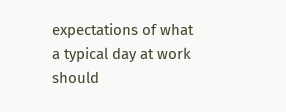expectations of what a typical day at work should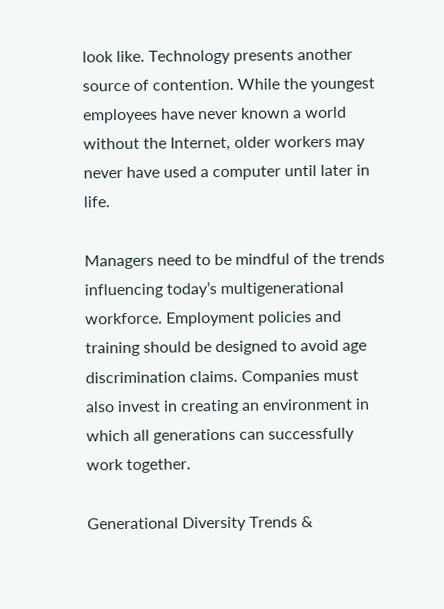look like. Technology presents another source of contention. While the youngest employees have never known a world without the Internet, older workers may never have used a computer until later in life.

Managers need to be mindful of the trends influencing today’s multigenerational workforce. Employment policies and training should be designed to avoid age discrimination claims. Companies must also invest in creating an environment in which all generations can successfully work together.

Generational Diversity Trends &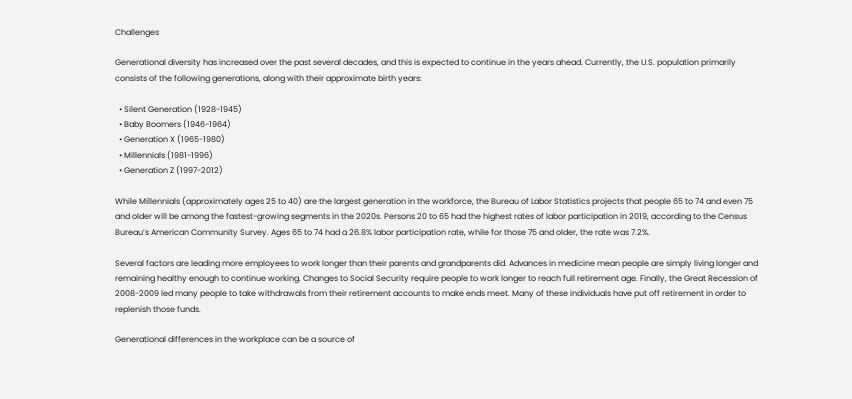Challenges

Generational diversity has increased over the past several decades, and this is expected to continue in the years ahead. Currently, the U.S. population primarily consists of the following generations, along with their approximate birth years:

  • Silent Generation (1928-1945)
  • Baby Boomers (1946-1964)
  • Generation X (1965-1980)
  • Millennials (1981-1996)
  • Generation Z (1997-2012)

While Millennials (approximately ages 25 to 40) are the largest generation in the workforce, the Bureau of Labor Statistics projects that people 65 to 74 and even 75 and older will be among the fastest-growing segments in the 2020s. Persons 20 to 65 had the highest rates of labor participation in 2019, according to the Census Bureau’s American Community Survey. Ages 65 to 74 had a 26.8% labor participation rate, while for those 75 and older, the rate was 7.2%.

Several factors are leading more employees to work longer than their parents and grandparents did. Advances in medicine mean people are simply living longer and remaining healthy enough to continue working. Changes to Social Security require people to work longer to reach full retirement age. Finally, the Great Recession of 2008-2009 led many people to take withdrawals from their retirement accounts to make ends meet. Many of these individuals have put off retirement in order to replenish those funds.

Generational differences in the workplace can be a source of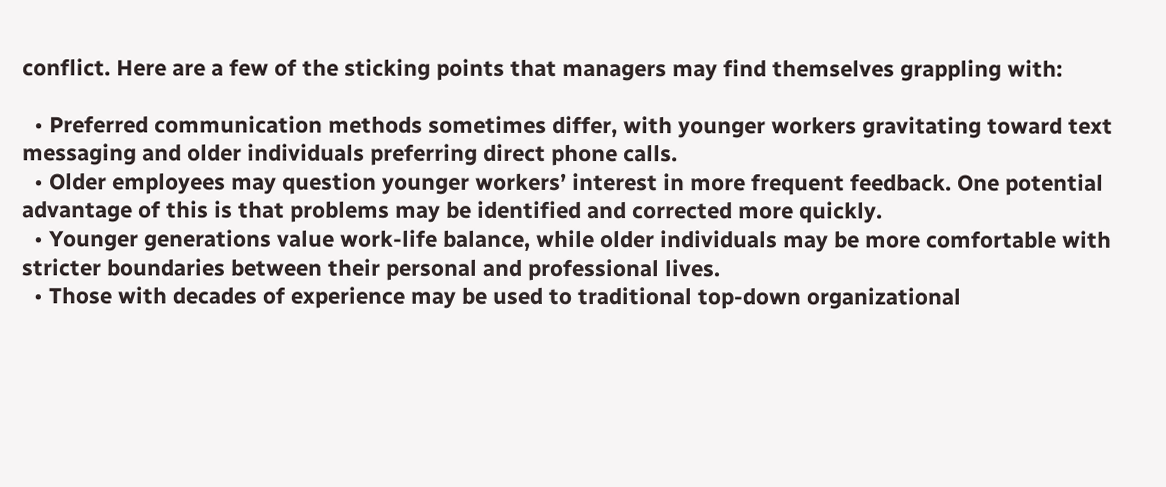conflict. Here are a few of the sticking points that managers may find themselves grappling with:

  • Preferred communication methods sometimes differ, with younger workers gravitating toward text messaging and older individuals preferring direct phone calls.
  • Older employees may question younger workers’ interest in more frequent feedback. One potential advantage of this is that problems may be identified and corrected more quickly.
  • Younger generations value work-life balance, while older individuals may be more comfortable with stricter boundaries between their personal and professional lives.
  • Those with decades of experience may be used to traditional top-down organizational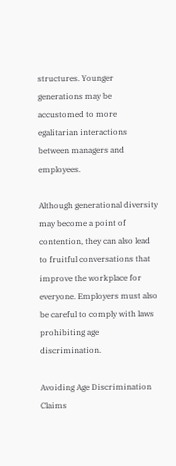structures. Younger generations may be accustomed to more egalitarian interactions between managers and employees.

Although generational diversity may become a point of contention, they can also lead to fruitful conversations that improve the workplace for everyone. Employers must also be careful to comply with laws prohibiting age discrimination.

Avoiding Age Discrimination Claims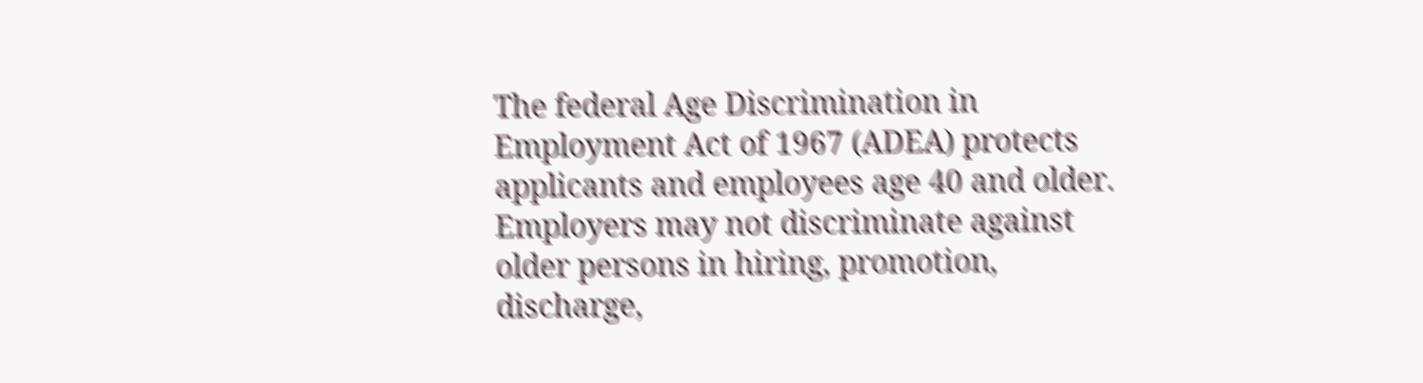The federal Age Discrimination in Employment Act of 1967 (ADEA) protects applicants and employees age 40 and older. Employers may not discriminate against older persons in hiring, promotion, discharge,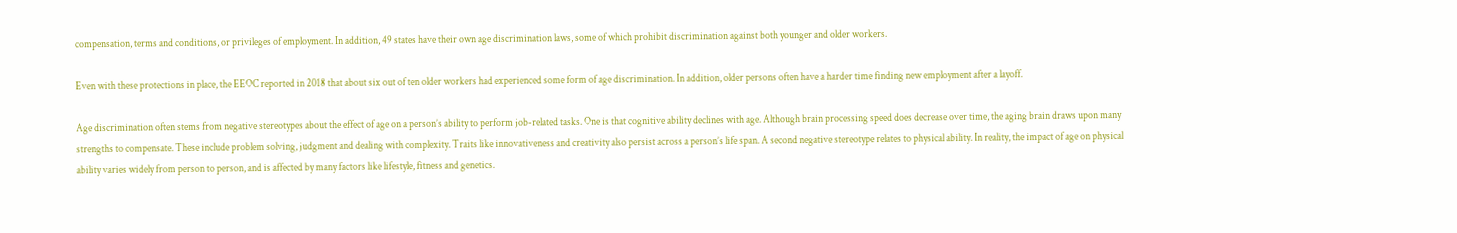compensation, terms and conditions, or privileges of employment. In addition, 49 states have their own age discrimination laws, some of which prohibit discrimination against both younger and older workers.

Even with these protections in place, the EEOC reported in 2018 that about six out of ten older workers had experienced some form of age discrimination. In addition, older persons often have a harder time finding new employment after a layoff.

Age discrimination often stems from negative stereotypes about the effect of age on a person’s ability to perform job-related tasks. One is that cognitive ability declines with age. Although brain processing speed does decrease over time, the aging brain draws upon many strengths to compensate. These include problem solving, judgment and dealing with complexity. Traits like innovativeness and creativity also persist across a person’s life span. A second negative stereotype relates to physical ability. In reality, the impact of age on physical ability varies widely from person to person, and is affected by many factors like lifestyle, fitness and genetics.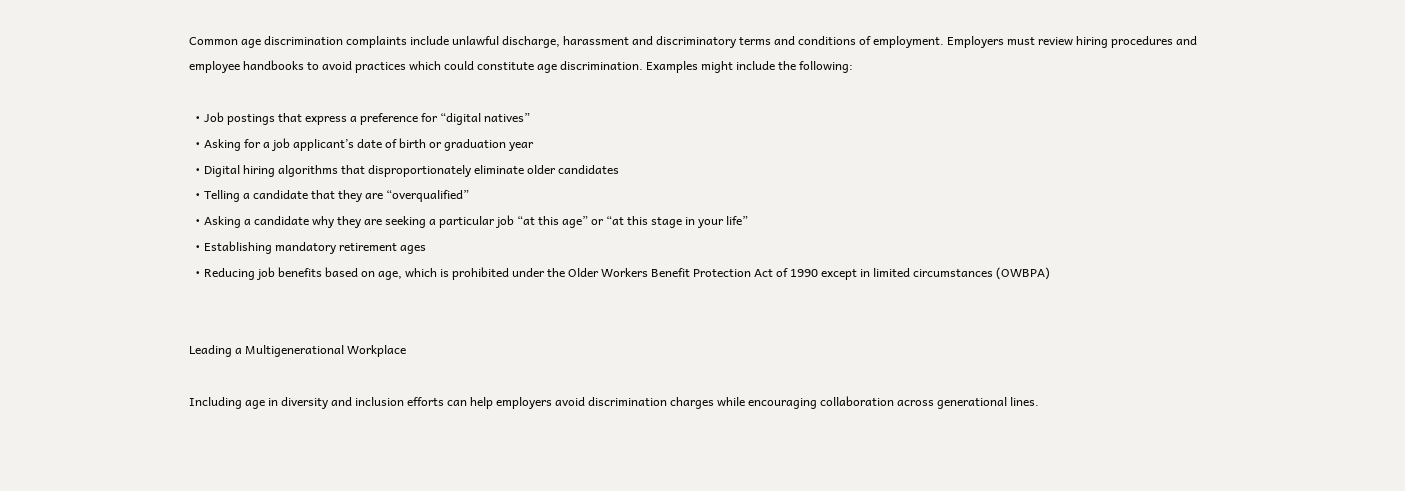Common age discrimination complaints include unlawful discharge, harassment and discriminatory terms and conditions of employment. Employers must review hiring procedures and employee handbooks to avoid practices which could constitute age discrimination. Examples might include the following:

  • Job postings that express a preference for “digital natives”
  • Asking for a job applicant’s date of birth or graduation year
  • Digital hiring algorithms that disproportionately eliminate older candidates
  • Telling a candidate that they are “overqualified”
  • Asking a candidate why they are seeking a particular job “at this age” or “at this stage in your life”
  • Establishing mandatory retirement ages
  • Reducing job benefits based on age, which is prohibited under the Older Workers Benefit Protection Act of 1990 except in limited circumstances (OWBPA)


Leading a Multigenerational Workplace

Including age in diversity and inclusion efforts can help employers avoid discrimination charges while encouraging collaboration across generational lines.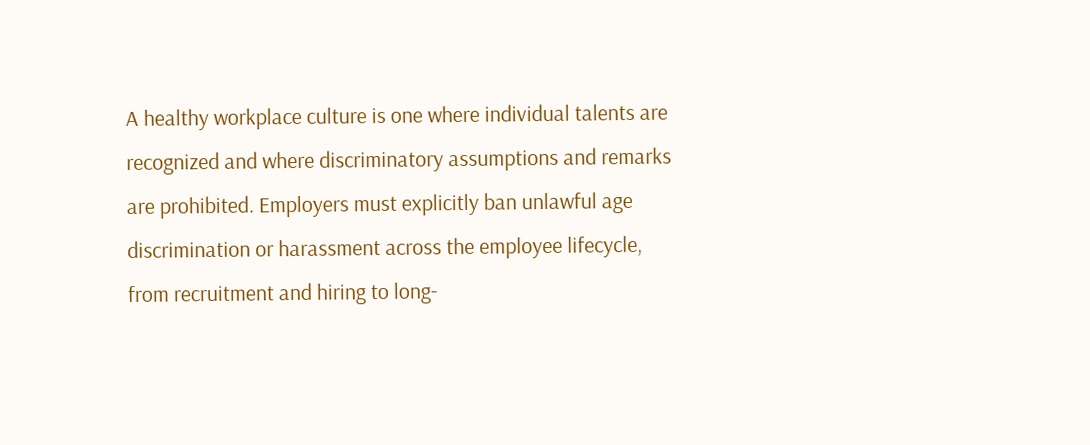A healthy workplace culture is one where individual talents are recognized and where discriminatory assumptions and remarks are prohibited. Employers must explicitly ban unlawful age discrimination or harassment across the employee lifecycle, from recruitment and hiring to long-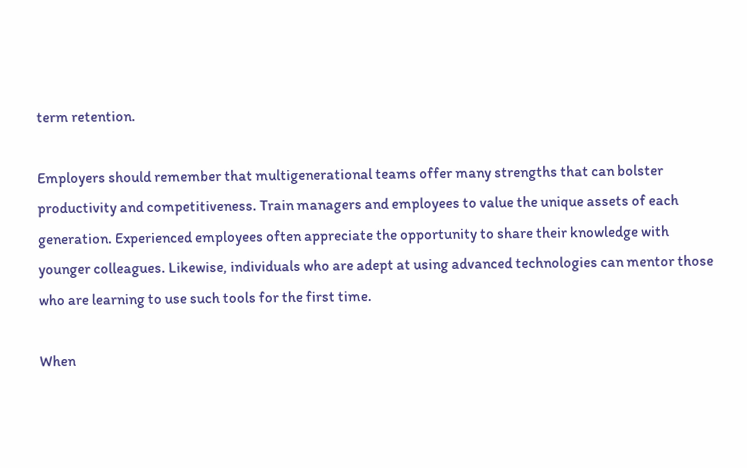term retention.

Employers should remember that multigenerational teams offer many strengths that can bolster productivity and competitiveness. Train managers and employees to value the unique assets of each generation. Experienced employees often appreciate the opportunity to share their knowledge with younger colleagues. Likewise, individuals who are adept at using advanced technologies can mentor those who are learning to use such tools for the first time.

When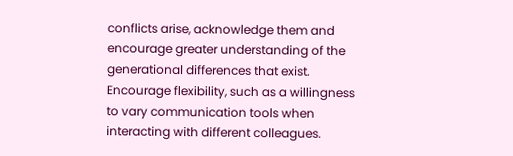conflicts arise, acknowledge them and encourage greater understanding of the generational differences that exist. Encourage flexibility, such as a willingness to vary communication tools when interacting with different colleagues.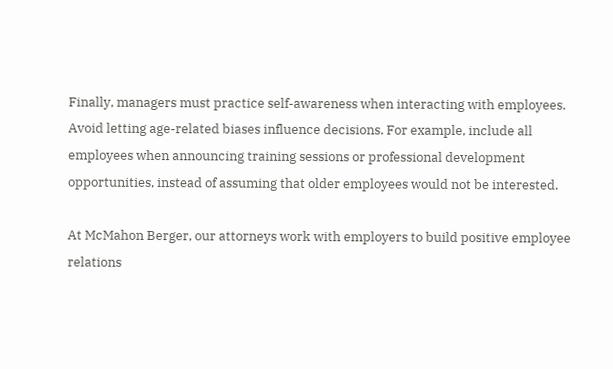Finally, managers must practice self-awareness when interacting with employees. Avoid letting age-related biases influence decisions. For example, include all employees when announcing training sessions or professional development opportunities, instead of assuming that older employees would not be interested.

At McMahon Berger, our attorneys work with employers to build positive employee relations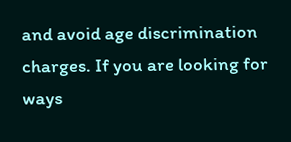and avoid age discrimination charges. If you are looking for ways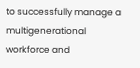to successfully manage a multigenerational workforce and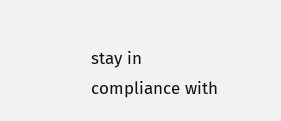stay in compliance with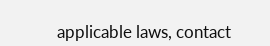applicable laws, contact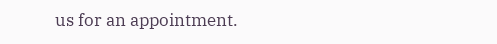us for an appointment.